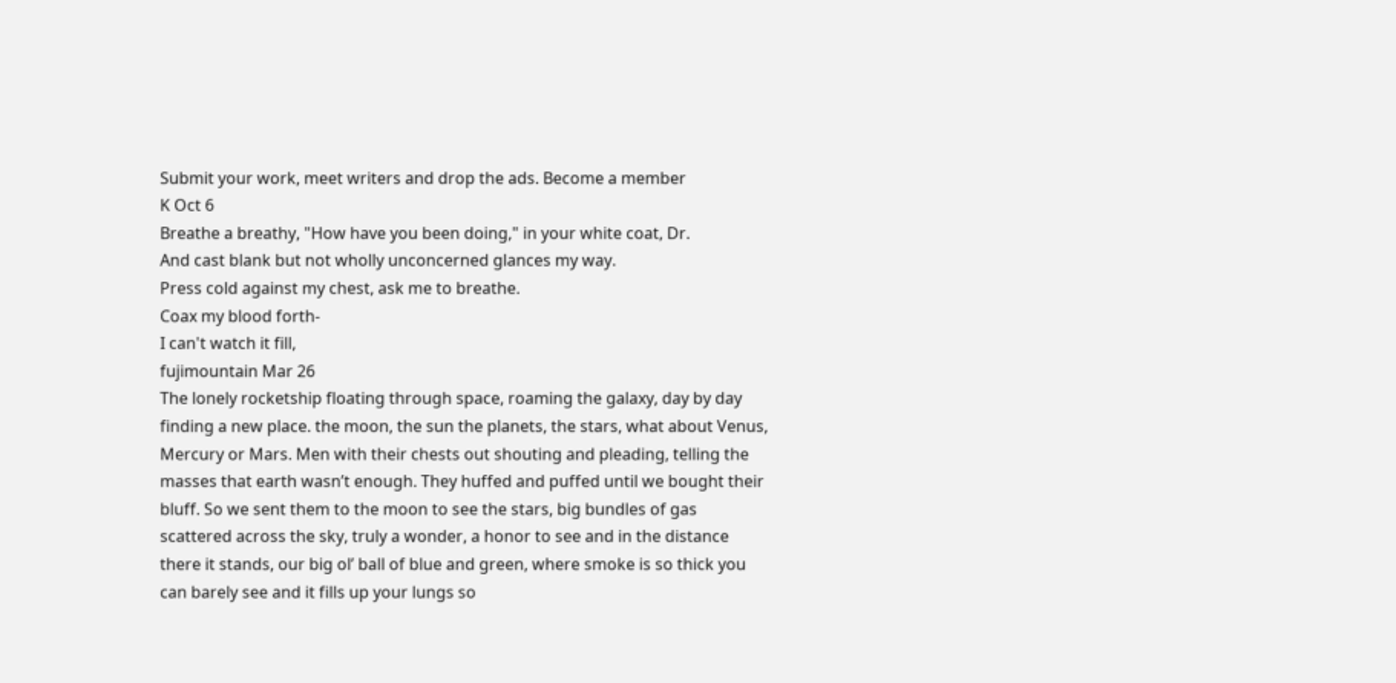Submit your work, meet writers and drop the ads. Become a member
K Oct 6
Breathe a breathy, "How have you been doing," in your white coat, Dr.
And cast blank but not wholly unconcerned glances my way.
Press cold against my chest, ask me to breathe.
Coax my blood forth-
I can't watch it fill,
fujimountain Mar 26
The lonely rocketship floating through space, roaming the galaxy, day by day finding a new place. the moon, the sun the planets, the stars, what about Venus, Mercury or Mars. Men with their chests out shouting and pleading, telling the masses that earth wasn’t enough. They huffed and puffed until we bought their bluff. So we sent them to the moon to see the stars, big bundles of gas scattered across the sky, truly a wonder, a honor to see and in the distance there it stands, our big ol’ ball of blue and green, where smoke is so thick you can barely see and it fills up your lungs so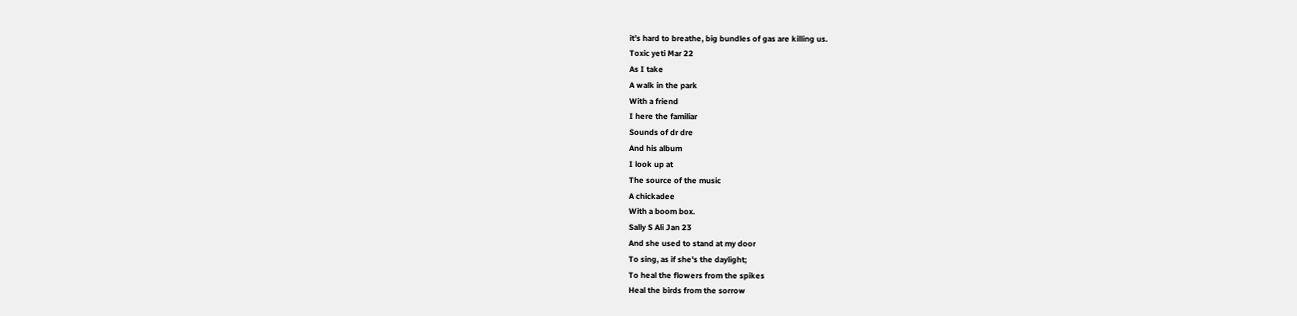it’s hard to breathe, big bundles of gas are killing us.
Toxic yeti Mar 22
As I take
A walk in the park
With a friend
I here the familiar
Sounds of dr dre
And his album
I look up at
The source of the music
A chickadee
With a boom box.
Sally S Ali Jan 23
And she used to stand at my door
To sing, as if she's the daylight;
To heal the flowers from the spikes
Heal the birds from the sorrow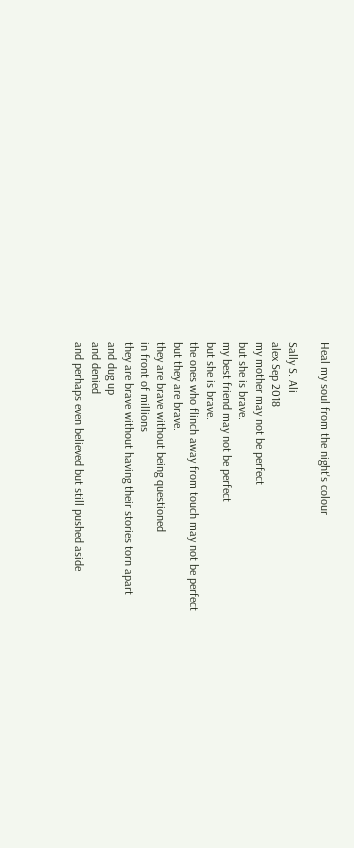Heal my soul from the night's colour

Sally S. Ali
alex Sep 2018
my mother may not be perfect
but she is brave.
my best friend may not be perfect
but she is brave.
the ones who flinch away from touch may not be perfect
but they are brave.
they are brave without being questioned
in front of millions
they are brave without having their stories torn apart
and dug up
and denied
and perhaps even believed but still pushed aside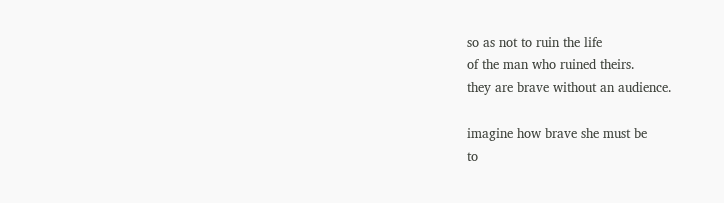so as not to ruin the life
of the man who ruined theirs.
they are brave without an audience.

imagine how brave she must be
to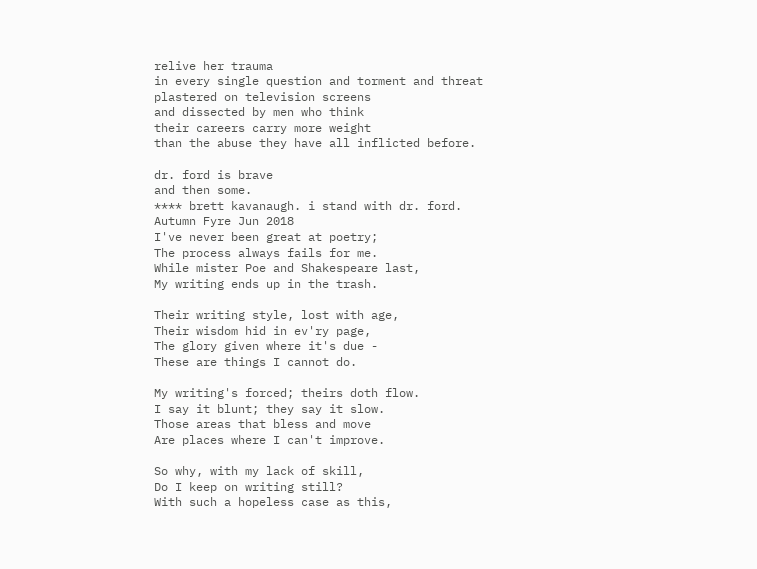relive her trauma
in every single question and torment and threat
plastered on television screens
and dissected by men who think
their careers carry more weight
than the abuse they have all inflicted before.

dr. ford is brave
and then some.
**** brett kavanaugh. i stand with dr. ford.
Autumn Fyre Jun 2018
I've never been great at poetry;
The process always fails for me.
While mister Poe and Shakespeare last,
My writing ends up in the trash.

Their writing style, lost with age,
Their wisdom hid in ev'ry page,
The glory given where it's due -
These are things I cannot do.

My writing's forced; theirs doth flow.
I say it blunt; they say it slow.
Those areas that bless and move
Are places where I can't improve.

So why, with my lack of skill,
Do I keep on writing still?
With such a hopeless case as this,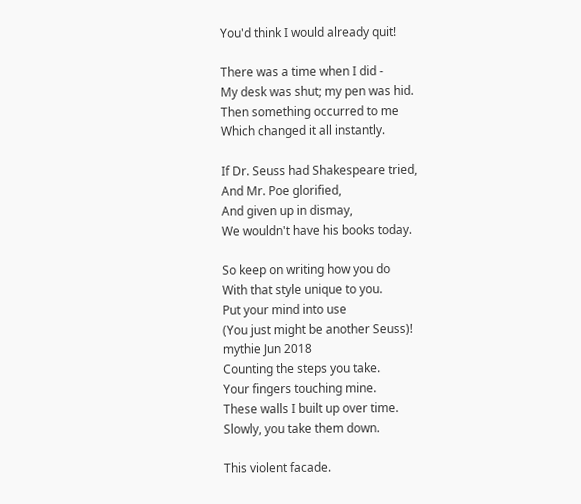You'd think I would already quit!

There was a time when I did -
My desk was shut; my pen was hid.
Then something occurred to me
Which changed it all instantly.

If Dr. Seuss had Shakespeare tried,
And Mr. Poe glorified,
And given up in dismay,
We wouldn't have his books today.

So keep on writing how you do
With that style unique to you.
Put your mind into use
(You just might be another Seuss)!
mythie Jun 2018
Counting the steps you take.
Your fingers touching mine.
These walls I built up over time.
Slowly, you take them down.

This violent facade.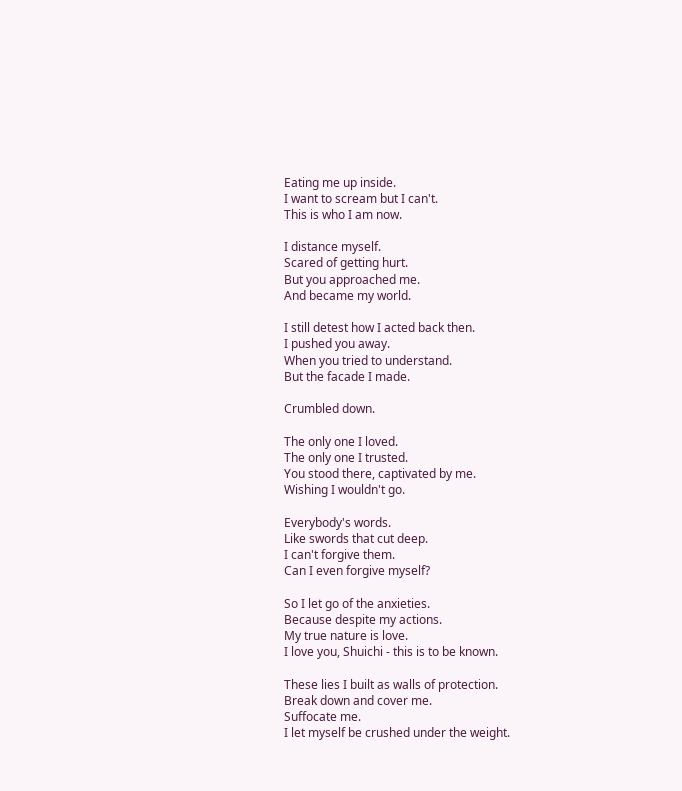Eating me up inside.
I want to scream but I can't.
This is who I am now.

I distance myself.
Scared of getting hurt.
But you approached me.
And became my world.

I still detest how I acted back then.
I pushed you away.
When you tried to understand.
But the facade I made.

Crumbled down.

The only one I loved.
The only one I trusted.
You stood there, captivated by me.
Wishing I wouldn't go.

Everybody's words.
Like swords that cut deep.
I can't forgive them.
Can I even forgive myself?

So I let go of the anxieties.
Because despite my actions.
My true nature is love.
I love you, Shuichi - this is to be known.

These lies I built as walls of protection.
Break down and cover me.
Suffocate me.
I let myself be crushed under the weight.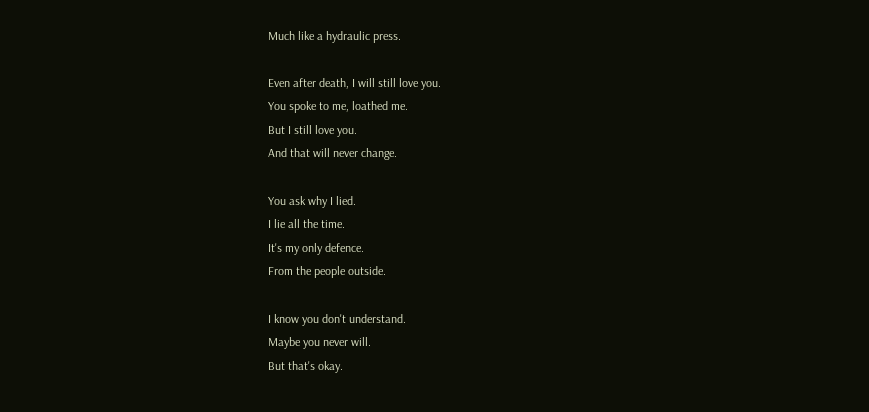Much like a hydraulic press.

Even after death, I will still love you.
You spoke to me, loathed me.
But I still love you.
And that will never change.

You ask why I lied.
I lie all the time.
It's my only defence.
From the people outside.

I know you don't understand.
Maybe you never will.
But that's okay.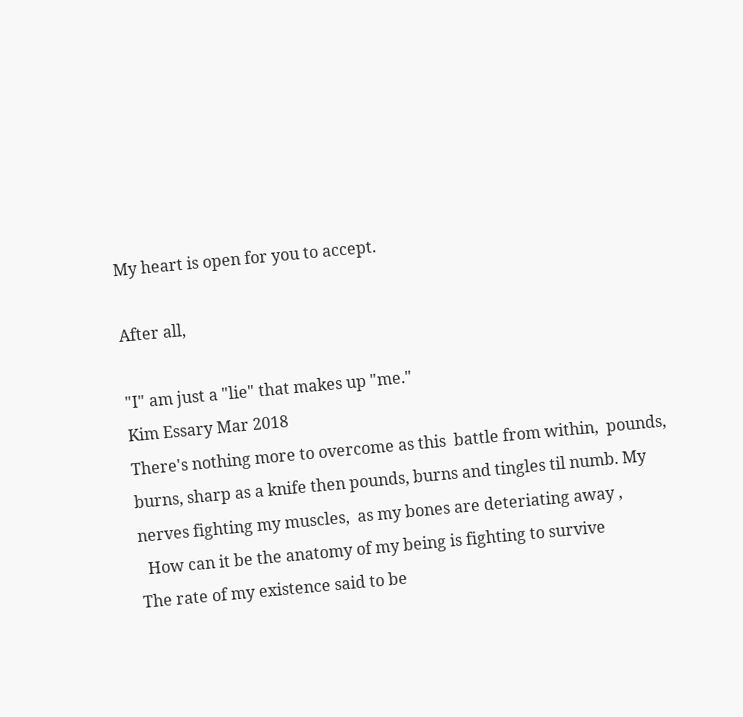My heart is open for you to accept.

After all,

"I" am just a "lie" that makes up "me."
Kim Essary Mar 2018
There's nothing more to overcome as this  battle from within,  pounds, burns, sharp as a knife then pounds, burns and tingles til numb. My nerves fighting my muscles,  as my bones are deteriating away ,
  How can it be the anatomy of my being is fighting to survive
The rate of my existence said to be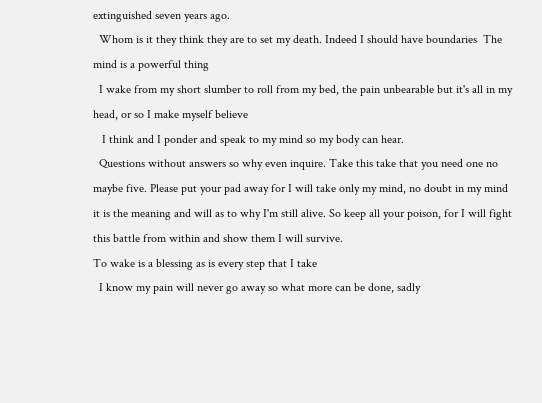extinguished seven years ago.
  Whom is it they think they are to set my death. Indeed I should have boundaries  The mind is a powerful thing
  I wake from my short slumber to roll from my bed, the pain unbearable but it's all in my head, or so I make myself believe
   I think and I ponder and speak to my mind so my body can hear.
  Questions without answers so why even inquire. Take this take that you need one no maybe five. Please put your pad away for I will take only my mind, no doubt in my mind it is the meaning and will as to why I'm still alive. So keep all your poison, for I will fight this battle from within and show them I will survive.
To wake is a blessing as is every step that I take
  I know my pain will never go away so what more can be done, sadly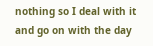nothing so I deal with it and go on with the day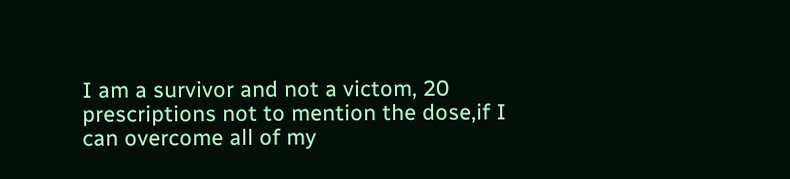I am a survivor and not a victom, 20 prescriptions not to mention the dose,if I can overcome all of my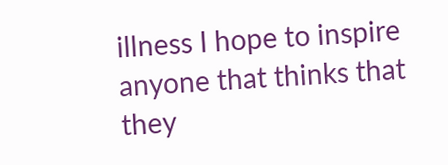illness I hope to inspire anyone that thinks that they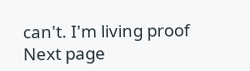can't. I'm living proof
Next page